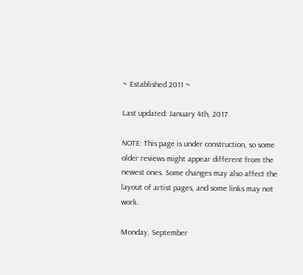~ Established 2011 ~

Last updated: January 4th, 2017

NOTE: This page is under construction, so some older reviews might appear different from the newest ones. Some changes may also affect the layout of artist pages, and some links may not work.

Monday, September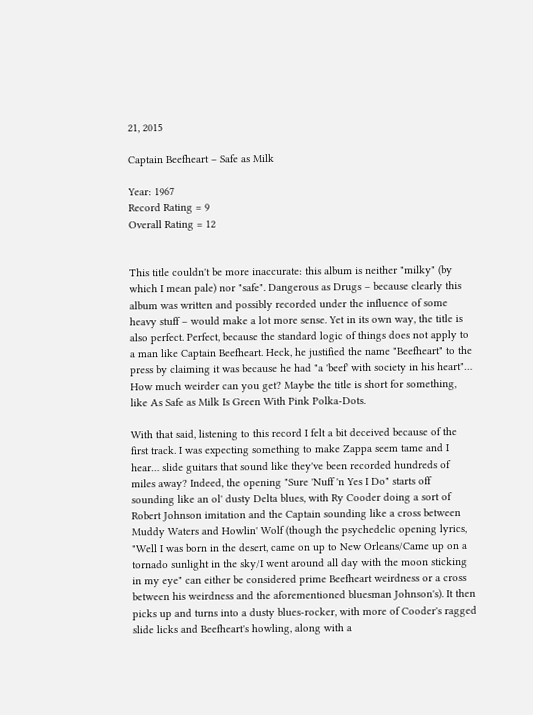21, 2015

Captain Beefheart – Safe as Milk

Year: 1967
Record Rating = 9
Overall Rating = 12


This title couldn't be more inaccurate: this album is neither "milky" (by which I mean pale) nor "safe". Dangerous as Drugs – because clearly this album was written and possibly recorded under the influence of some heavy stuff – would make a lot more sense. Yet in its own way, the title is also perfect. Perfect, because the standard logic of things does not apply to a man like Captain Beefheart. Heck, he justified the name "Beefheart" to the press by claiming it was because he had "a 'beef' with society in his heart"… How much weirder can you get? Maybe the title is short for something, like As Safe as Milk Is Green With Pink Polka-Dots.

With that said, listening to this record I felt a bit deceived because of the first track. I was expecting something to make Zappa seem tame and I hear… slide guitars that sound like they've been recorded hundreds of miles away? Indeed, the opening "Sure 'Nuff 'n Yes I Do" starts off sounding like an ol' dusty Delta blues, with Ry Cooder doing a sort of Robert Johnson imitation and the Captain sounding like a cross between Muddy Waters and Howlin' Wolf (though the psychedelic opening lyrics, "Well I was born in the desert, came on up to New Orleans/Came up on a tornado sunlight in the sky/I went around all day with the moon sticking in my eye" can either be considered prime Beefheart weirdness or a cross between his weirdness and the aforementioned bluesman Johnson's). It then picks up and turns into a dusty blues-rocker, with more of Cooder's ragged slide licks and Beefheart's howling, along with a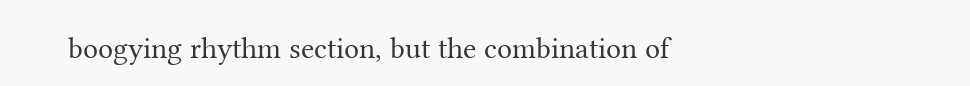boogying rhythm section, but the combination of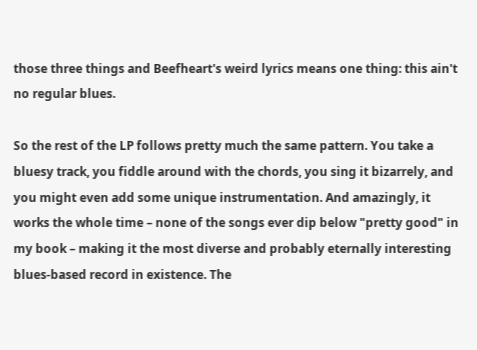those three things and Beefheart's weird lyrics means one thing: this ain't no regular blues.

So the rest of the LP follows pretty much the same pattern. You take a bluesy track, you fiddle around with the chords, you sing it bizarrely, and you might even add some unique instrumentation. And amazingly, it works the whole time – none of the songs ever dip below "pretty good" in my book – making it the most diverse and probably eternally interesting blues-based record in existence. The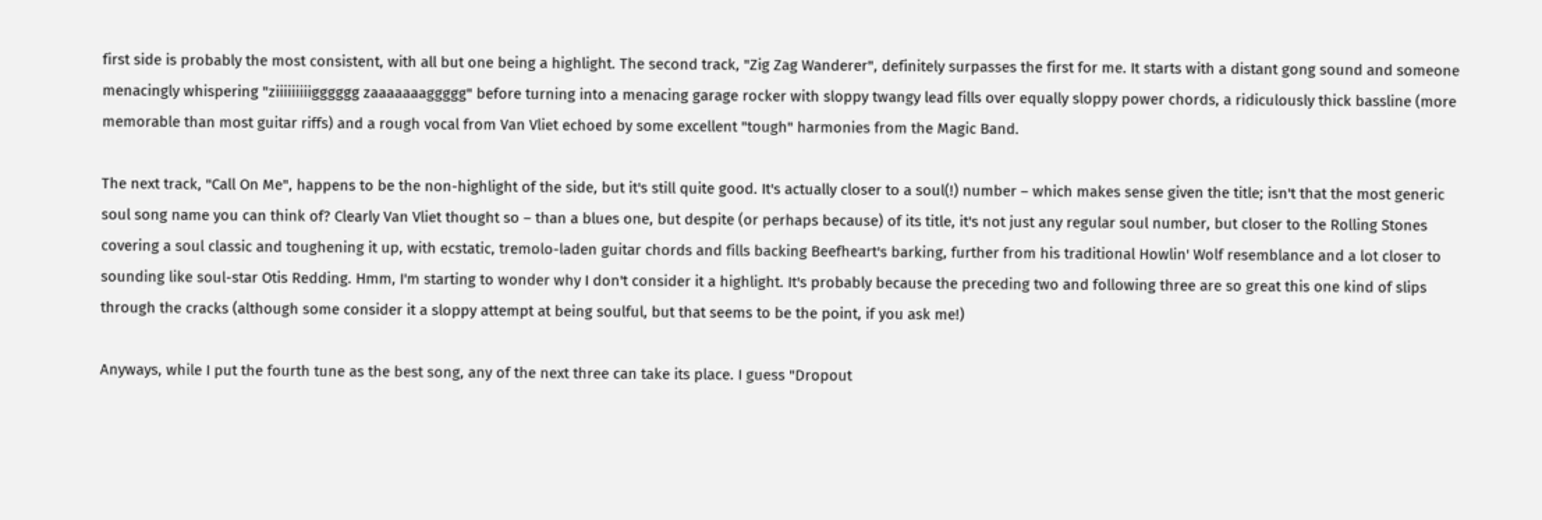first side is probably the most consistent, with all but one being a highlight. The second track, "Zig Zag Wanderer", definitely surpasses the first for me. It starts with a distant gong sound and someone menacingly whispering "ziiiiiiiiigggggg zaaaaaaaggggg" before turning into a menacing garage rocker with sloppy twangy lead fills over equally sloppy power chords, a ridiculously thick bassline (more memorable than most guitar riffs) and a rough vocal from Van Vliet echoed by some excellent "tough" harmonies from the Magic Band.

The next track, "Call On Me", happens to be the non-highlight of the side, but it's still quite good. It's actually closer to a soul(!) number – which makes sense given the title; isn't that the most generic soul song name you can think of? Clearly Van Vliet thought so – than a blues one, but despite (or perhaps because) of its title, it's not just any regular soul number, but closer to the Rolling Stones covering a soul classic and toughening it up, with ecstatic, tremolo-laden guitar chords and fills backing Beefheart's barking, further from his traditional Howlin' Wolf resemblance and a lot closer to sounding like soul-star Otis Redding. Hmm, I'm starting to wonder why I don't consider it a highlight. It's probably because the preceding two and following three are so great this one kind of slips through the cracks (although some consider it a sloppy attempt at being soulful, but that seems to be the point, if you ask me!)

Anyways, while I put the fourth tune as the best song, any of the next three can take its place. I guess "Dropout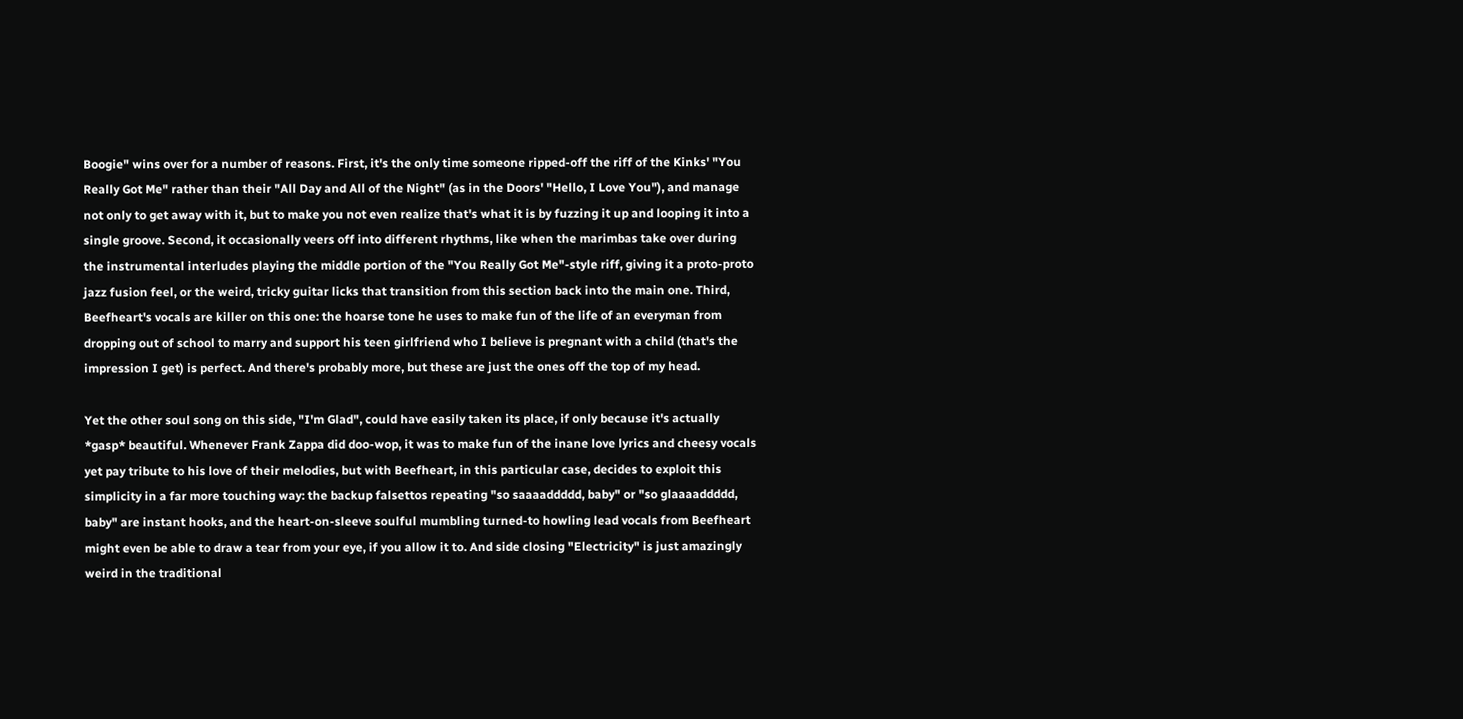Boogie" wins over for a number of reasons. First, it's the only time someone ripped-off the riff of the Kinks' "You Really Got Me" rather than their "All Day and All of the Night" (as in the Doors' "Hello, I Love You"), and manage not only to get away with it, but to make you not even realize that's what it is by fuzzing it up and looping it into a single groove. Second, it occasionally veers off into different rhythms, like when the marimbas take over during the instrumental interludes playing the middle portion of the "You Really Got Me"-style riff, giving it a proto-proto jazz fusion feel, or the weird, tricky guitar licks that transition from this section back into the main one. Third, Beefheart's vocals are killer on this one: the hoarse tone he uses to make fun of the life of an everyman from dropping out of school to marry and support his teen girlfriend who I believe is pregnant with a child (that's the impression I get) is perfect. And there's probably more, but these are just the ones off the top of my head.

Yet the other soul song on this side, "I'm Glad", could have easily taken its place, if only because it's actually *gasp* beautiful. Whenever Frank Zappa did doo-wop, it was to make fun of the inane love lyrics and cheesy vocals yet pay tribute to his love of their melodies, but with Beefheart, in this particular case, decides to exploit this simplicity in a far more touching way: the backup falsettos repeating "so saaaaddddd, baby" or "so glaaaaddddd, baby" are instant hooks, and the heart-on-sleeve soulful mumbling turned-to howling lead vocals from Beefheart might even be able to draw a tear from your eye, if you allow it to. And side closing "Electricity" is just amazingly weird in the traditional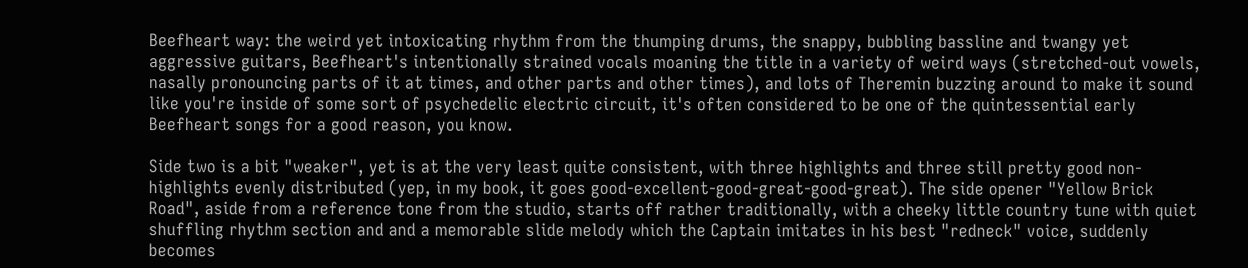Beefheart way: the weird yet intoxicating rhythm from the thumping drums, the snappy, bubbling bassline and twangy yet aggressive guitars, Beefheart's intentionally strained vocals moaning the title in a variety of weird ways (stretched-out vowels, nasally pronouncing parts of it at times, and other parts and other times), and lots of Theremin buzzing around to make it sound like you're inside of some sort of psychedelic electric circuit, it's often considered to be one of the quintessential early Beefheart songs for a good reason, you know.

Side two is a bit "weaker", yet is at the very least quite consistent, with three highlights and three still pretty good non-highlights evenly distributed (yep, in my book, it goes good-excellent-good-great-good-great). The side opener "Yellow Brick Road", aside from a reference tone from the studio, starts off rather traditionally, with a cheeky little country tune with quiet shuffling rhythm section and and a memorable slide melody which the Captain imitates in his best "redneck" voice, suddenly becomes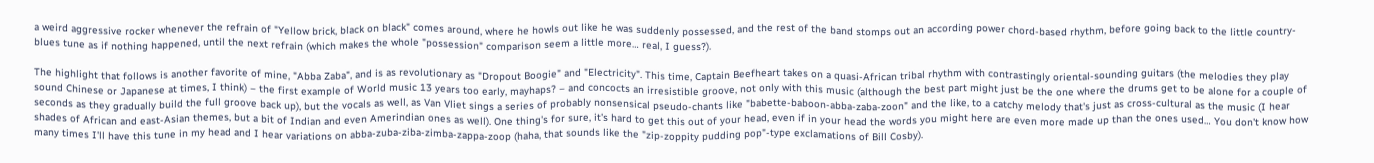a weird aggressive rocker whenever the refrain of "Yellow brick, black on black" comes around, where he howls out like he was suddenly possessed, and the rest of the band stomps out an according power chord-based rhythm, before going back to the little country-blues tune as if nothing happened, until the next refrain (which makes the whole "possession" comparison seem a little more… real, I guess?).

The highlight that follows is another favorite of mine, "Abba Zaba", and is as revolutionary as "Dropout Boogie" and "Electricity". This time, Captain Beefheart takes on a quasi-African tribal rhythm with contrastingly oriental-sounding guitars (the melodies they play sound Chinese or Japanese at times, I think) – the first example of World music 13 years too early, mayhaps? – and concocts an irresistible groove, not only with this music (although the best part might just be the one where the drums get to be alone for a couple of seconds as they gradually build the full groove back up), but the vocals as well, as Van Vliet sings a series of probably nonsensical pseudo-chants like "babette-baboon-abba-zaba-zoon" and the like, to a catchy melody that's just as cross-cultural as the music (I hear shades of African and east-Asian themes, but a bit of Indian and even Amerindian ones as well). One thing's for sure, it's hard to get this out of your head, even if in your head the words you might here are even more made up than the ones used… You don't know how many times I'll have this tune in my head and I hear variations on abba-zuba-ziba-zimba-zappa-zoop (haha, that sounds like the "zip-zoppity pudding pop"-type exclamations of Bill Cosby).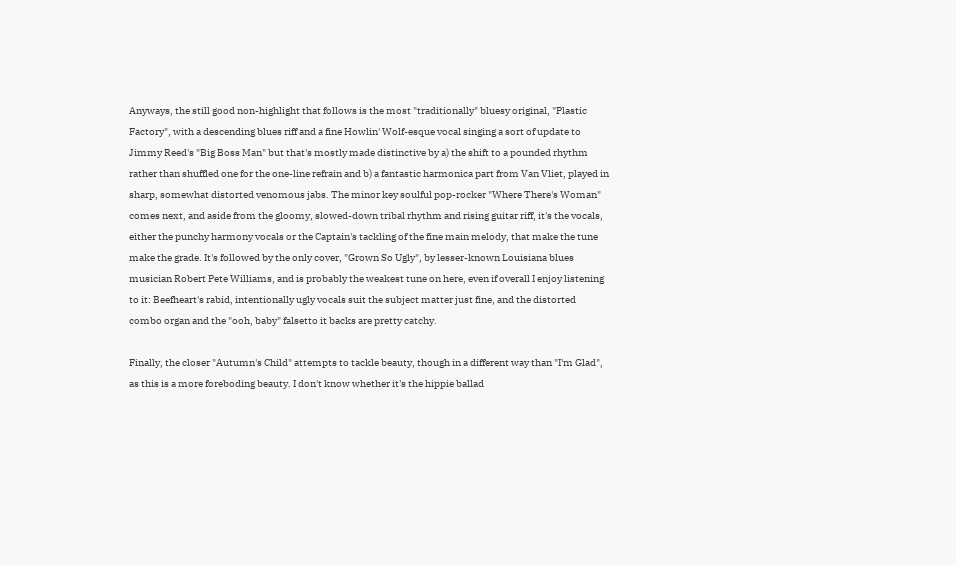Anyways, the still good non-highlight that follows is the most "traditionally" bluesy original, "Plastic Factory", with a descending blues riff and a fine Howlin' Wolf-esque vocal singing a sort of update to Jimmy Reed's "Big Boss Man" but that's mostly made distinctive by a) the shift to a pounded rhythm rather than shuffled one for the one-line refrain and b) a fantastic harmonica part from Van Vliet, played in sharp, somewhat distorted venomous jabs. The minor key soulful pop-rocker "Where There's Woman" comes next, and aside from the gloomy, slowed-down tribal rhythm and rising guitar riff, it's the vocals, either the punchy harmony vocals or the Captain's tackling of the fine main melody, that make the tune make the grade. It's followed by the only cover, "Grown So Ugly", by lesser-known Louisiana blues musician Robert Pete Williams, and is probably the weakest tune on here, even if overall I enjoy listening to it: Beefheart's rabid, intentionally ugly vocals suit the subject matter just fine, and the distorted combo organ and the "ooh, baby" falsetto it backs are pretty catchy.

Finally, the closer "Autumn's Child" attempts to tackle beauty, though in a different way than "I'm Glad", as this is a more foreboding beauty. I don't know whether it's the hippie ballad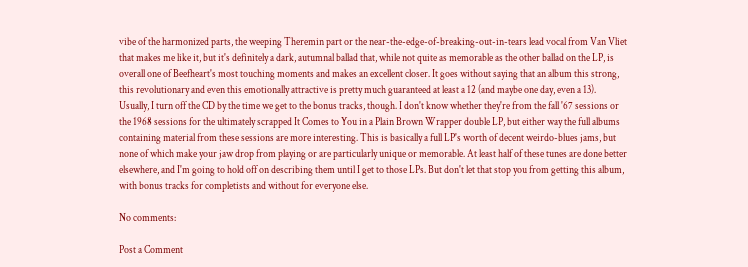vibe of the harmonized parts, the weeping Theremin part or the near-the-edge-of-breaking-out-in-tears lead vocal from Van Vliet that makes me like it, but it's definitely a dark, autumnal ballad that, while not quite as memorable as the other ballad on the LP, is overall one of Beefheart's most touching moments and makes an excellent closer. It goes without saying that an album this strong, this revolutionary and even this emotionally attractive is pretty much guaranteed at least a 12 (and maybe one day, even a 13). Usually, I turn off the CD by the time we get to the bonus tracks, though. I don't know whether they're from the fall '67 sessions or the 1968 sessions for the ultimately scrapped It Comes to You in a Plain Brown Wrapper double LP, but either way the full albums containing material from these sessions are more interesting. This is basically a full LP's worth of decent weirdo-blues jams, but none of which make your jaw drop from playing or are particularly unique or memorable. At least half of these tunes are done better elsewhere, and I'm going to hold off on describing them until I get to those LPs. But don't let that stop you from getting this album, with bonus tracks for completists and without for everyone else.

No comments:

Post a Comment